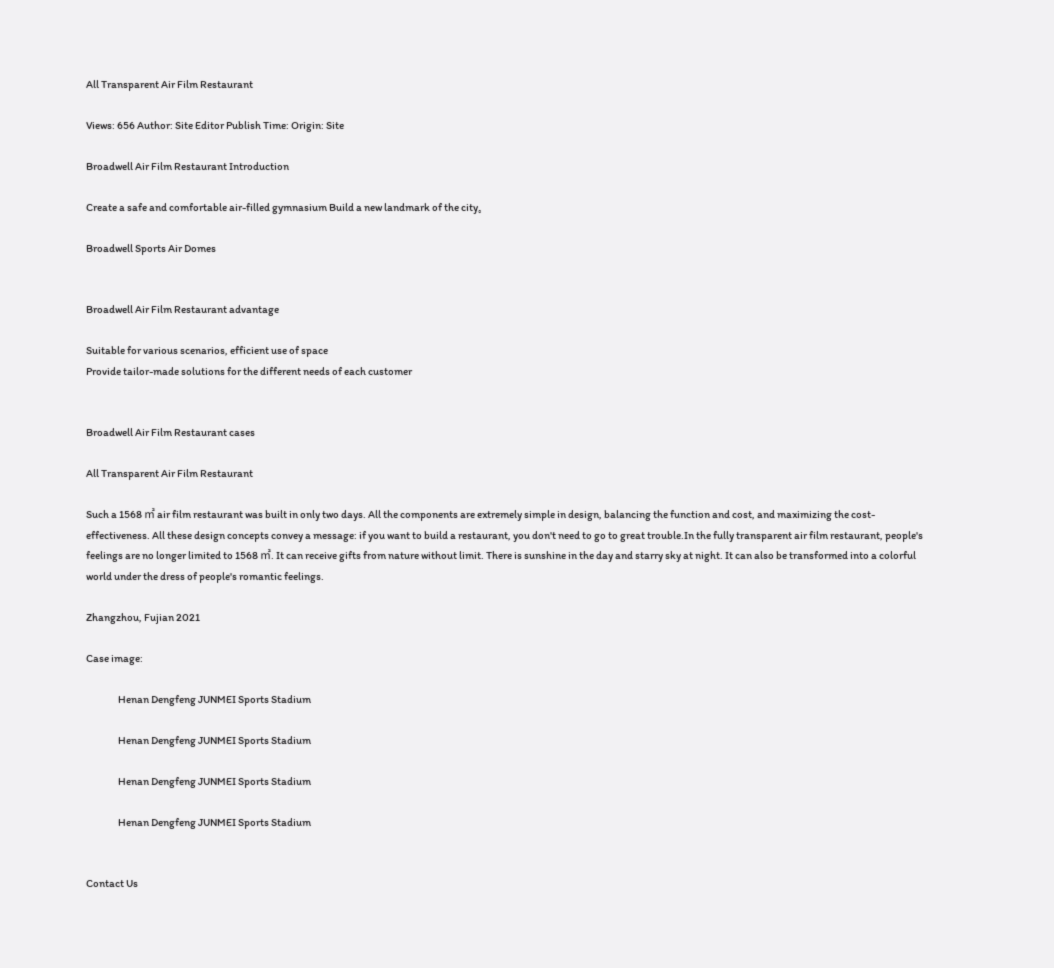All Transparent Air Film Restaurant

Views: 656 Author: Site Editor Publish Time: Origin: Site

Broadwell Air Film Restaurant Introduction

Create a safe and comfortable air-filled gymnasium Build a new landmark of the city。

Broadwell Sports Air Domes


Broadwell Air Film Restaurant advantage

Suitable for various scenarios, efficient use of space
Provide tailor-made solutions for the different needs of each customer


Broadwell Air Film Restaurant cases

All Transparent Air Film Restaurant

Such a 1568 ㎡ air film restaurant was built in only two days. All the components are extremely simple in design, balancing the function and cost, and maximizing the cost-effectiveness. All these design concepts convey a message: if you want to build a restaurant, you don't need to go to great trouble.In the fully transparent air film restaurant, people's feelings are no longer limited to 1568 ㎡. It can receive gifts from nature without limit. There is sunshine in the day and starry sky at night. It can also be transformed into a colorful world under the dress of people's romantic feelings.

Zhangzhou, Fujian 2021

Case image:

                Henan Dengfeng JUNMEI Sports Stadium

                Henan Dengfeng JUNMEI Sports Stadium

                Henan Dengfeng JUNMEI Sports Stadium

                Henan Dengfeng JUNMEI Sports Stadium


Contact Us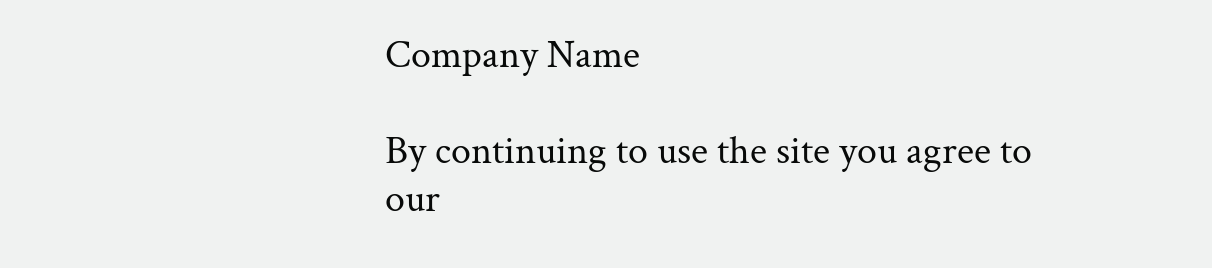Company Name

By continuing to use the site you agree to our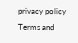privacy policy Terms and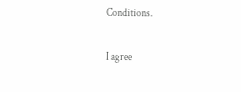Conditions.

I agree